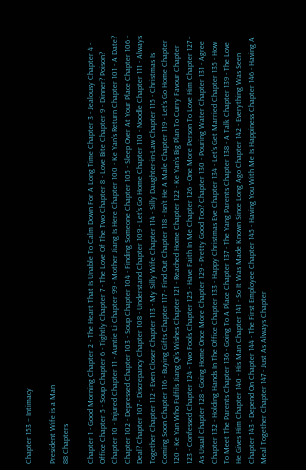Chapter 153 – Intimacy

President Wife is a Man
88 Chapters

Chapter 1 - Good Morning Chapter 2 - The Heart That Is Unable To Calm Down For A Long Time Chapter 3 - Jealousy Chapter 4 - Office Chapter 5 - Soup Chapter 6 - Tightly Chapter 7 - The Love Of The Two Chapter 8 - Love Bite Chapter 9 - Dinner? Poison? Chapter 10 - Injured Chapter 11 - Auntie Li Chapter 99 - Mother Jiang Is Here Chapter 100 - Ke Yan's Return Chapter 101 - A Date? Chapter 102 - Depressed Chapter 103 - Soup Chapter 104 - Finding Someone Chapter 105 - Sleep Over At Your Place Chapter 106 - Deal? Chapter 107 - Discrepancy Chapter 108 - Understand Chapter 109 - Let’s Go Home Chapter 110 - Noodle Chapter 111 - Always Together Chapter 112 - Even Closer Chapter 113 - My Silly Wife Chapter 114 - Silly Daughter-in-Law Chapter 115 - Christmas Is Coming Soon Chapter 116 - Buying Gifts Chapter 117 - Find Out Chapter 118 - Isn’t He A Male Chapter 119 - Let’s Go Home Chapter 120 - Ke Yan Who Fulfils Jiang Qi’s Wishes Chapter 121 - Reached Home Chapter 122 - Ke Yan’s Big Plan To Curry Favour Chapter 123 - Confessed Chapter 124 - Two Fools Chapter 125 - Have Faith In Me Chapter 126 - One More Person To Love Him Chapter 127 - As Usual Chapter 128 - Going Home Once More Chapter 129 - Pretty Good Too? Chapter 130 - Pouring Water Chapter 131 - Agree Chapter 132 - Holding Hands In The Office Chapter 133 - Happy Christmas Eve Chapter 134 - Let’s Get Married Chapter 135 - How To Meet The Parents Chapter 136 - Going To A Place Chapter 137 - The Yang Parents Chapter 138 - A Talk Chapter 139 - The Love He Gives Him Chapter 140 - His Man Chapter 141 - So It Was Made Known Since Long Ago Chapter 142 - Everything Was Seen Chapter 143 - Depend On Chapter 144 - The First Employee Chapter 145 - Having You With Me Is Happiness Chapter 146 - Having A Meal Together Chapter 147 - Just As Always Chapter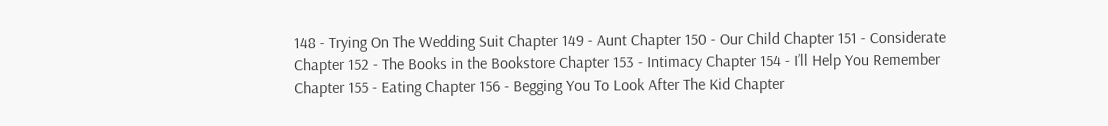148 - Trying On The Wedding Suit Chapter 149 - Aunt Chapter 150 - Our Child Chapter 151 - Considerate Chapter 152 - The Books in the Bookstore Chapter 153 - Intimacy Chapter 154 - I’ll Help You Remember Chapter 155 - Eating Chapter 156 - Begging You To Look After The Kid Chapter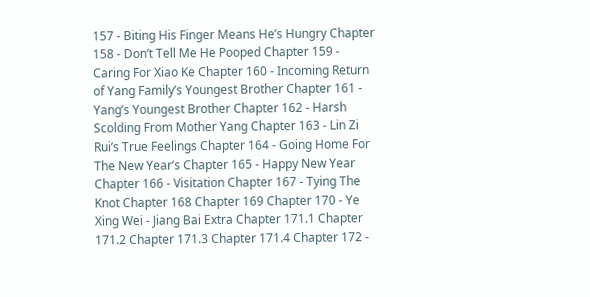157 - Biting His Finger Means He’s Hungry Chapter 158 - Don’t Tell Me He Pooped Chapter 159 - Caring For Xiao Ke Chapter 160 - Incoming Return of Yang Family’s Youngest Brother Chapter 161 - Yang’s Youngest Brother Chapter 162 - Harsh Scolding From Mother Yang Chapter 163 - Lin Zi Rui’s True Feelings Chapter 164 - Going Home For The New Year’s Chapter 165 - Happy New Year Chapter 166 - Visitation Chapter 167 - Tying The Knot Chapter 168 Chapter 169 Chapter 170 - Ye Xing Wei - Jiang Bai Extra Chapter 171.1 Chapter 171.2 Chapter 171.3 Chapter 171.4 Chapter 172 -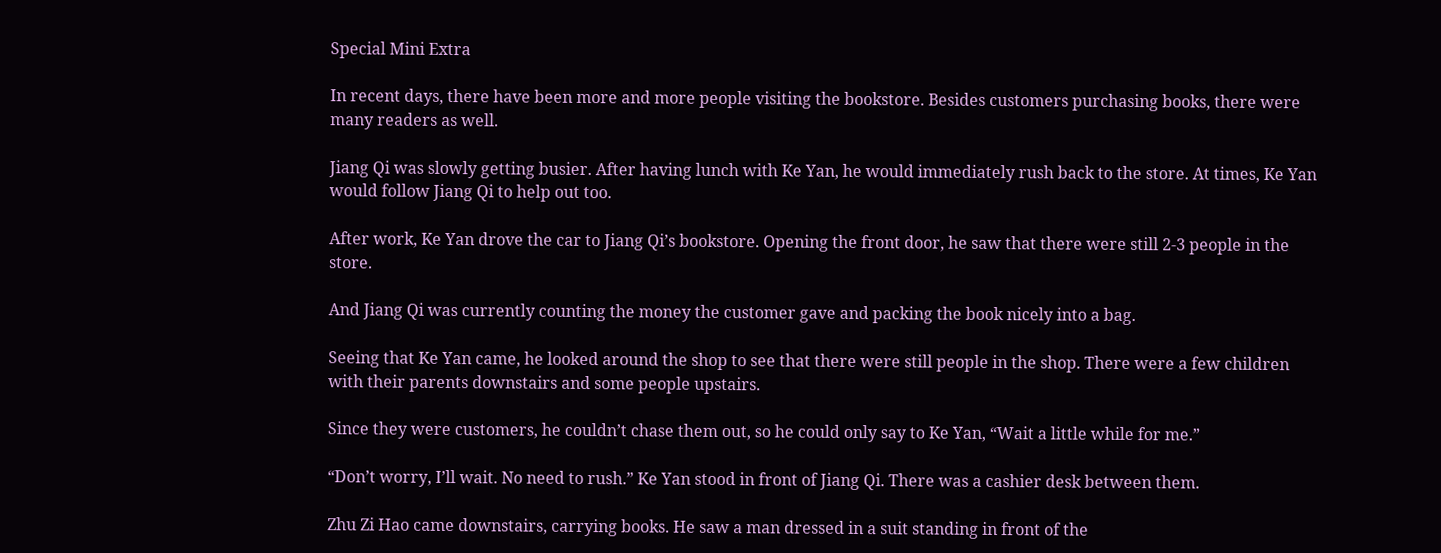Special Mini Extra

In recent days, there have been more and more people visiting the bookstore. Besides customers purchasing books, there were many readers as well.

Jiang Qi was slowly getting busier. After having lunch with Ke Yan, he would immediately rush back to the store. At times, Ke Yan would follow Jiang Qi to help out too.

After work, Ke Yan drove the car to Jiang Qi’s bookstore. Opening the front door, he saw that there were still 2-3 people in the store.

And Jiang Qi was currently counting the money the customer gave and packing the book nicely into a bag.

Seeing that Ke Yan came, he looked around the shop to see that there were still people in the shop. There were a few children with their parents downstairs and some people upstairs.

Since they were customers, he couldn’t chase them out, so he could only say to Ke Yan, “Wait a little while for me.”

“Don’t worry, I’ll wait. No need to rush.” Ke Yan stood in front of Jiang Qi. There was a cashier desk between them.

Zhu Zi Hao came downstairs, carrying books. He saw a man dressed in a suit standing in front of the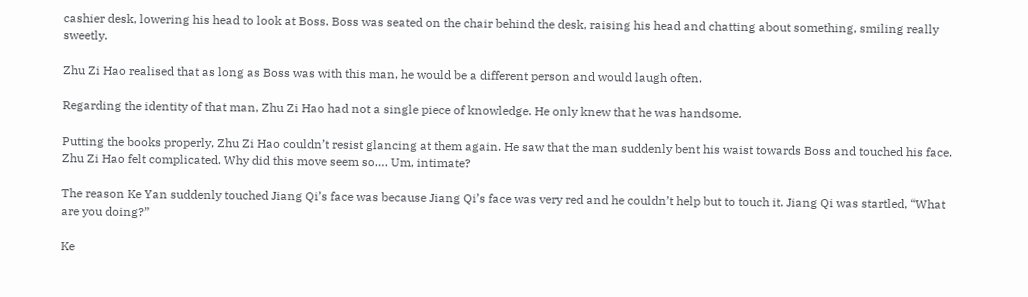cashier desk, lowering his head to look at Boss. Boss was seated on the chair behind the desk, raising his head and chatting about something, smiling really sweetly.

Zhu Zi Hao realised that as long as Boss was with this man, he would be a different person and would laugh often.

Regarding the identity of that man, Zhu Zi Hao had not a single piece of knowledge. He only knew that he was handsome.

Putting the books properly, Zhu Zi Hao couldn’t resist glancing at them again. He saw that the man suddenly bent his waist towards Boss and touched his face. Zhu Zi Hao felt complicated. Why did this move seem so…. Um, intimate?

The reason Ke Yan suddenly touched Jiang Qi’s face was because Jiang Qi’s face was very red and he couldn’t help but to touch it. Jiang Qi was startled, “What are you doing?”

Ke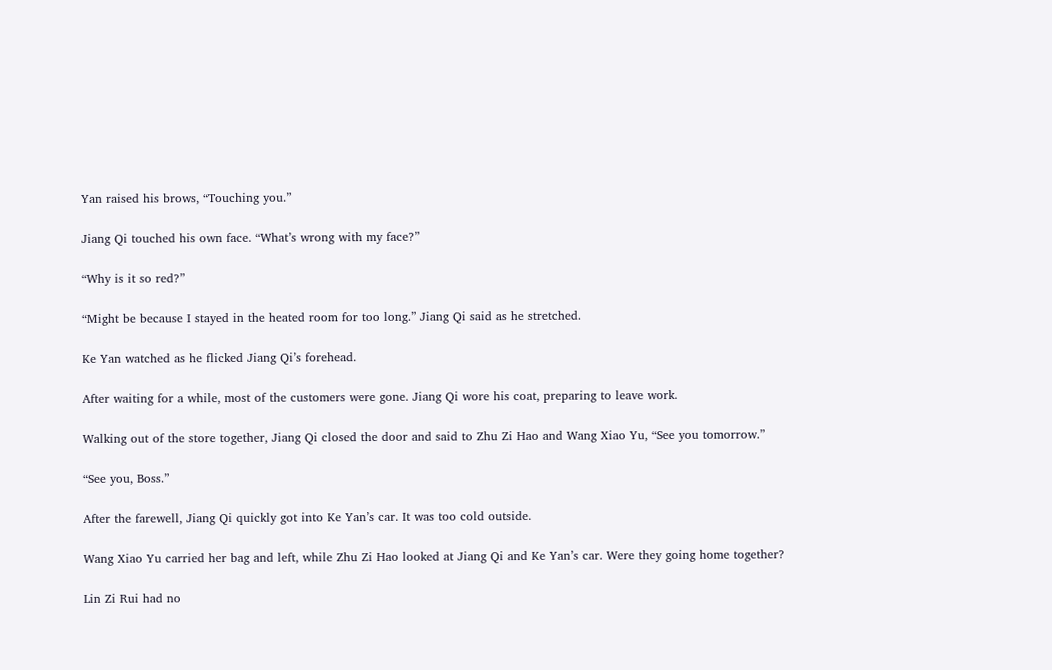Yan raised his brows, “Touching you.”

Jiang Qi touched his own face. “What’s wrong with my face?”

“Why is it so red?”

“Might be because I stayed in the heated room for too long.” Jiang Qi said as he stretched.

Ke Yan watched as he flicked Jiang Qi’s forehead.

After waiting for a while, most of the customers were gone. Jiang Qi wore his coat, preparing to leave work.

Walking out of the store together, Jiang Qi closed the door and said to Zhu Zi Hao and Wang Xiao Yu, “See you tomorrow.”

“See you, Boss.”

After the farewell, Jiang Qi quickly got into Ke Yan’s car. It was too cold outside.

Wang Xiao Yu carried her bag and left, while Zhu Zi Hao looked at Jiang Qi and Ke Yan’s car. Were they going home together?

Lin Zi Rui had no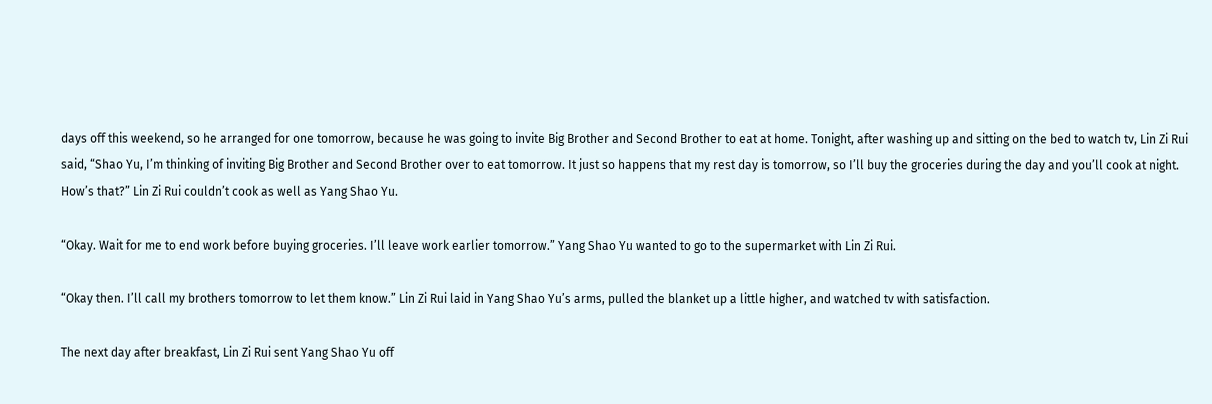days off this weekend, so he arranged for one tomorrow, because he was going to invite Big Brother and Second Brother to eat at home. Tonight, after washing up and sitting on the bed to watch tv, Lin Zi Rui said, “Shao Yu, I’m thinking of inviting Big Brother and Second Brother over to eat tomorrow. It just so happens that my rest day is tomorrow, so I’ll buy the groceries during the day and you’ll cook at night. How’s that?” Lin Zi Rui couldn’t cook as well as Yang Shao Yu.

“Okay. Wait for me to end work before buying groceries. I’ll leave work earlier tomorrow.” Yang Shao Yu wanted to go to the supermarket with Lin Zi Rui.

“Okay then. I’ll call my brothers tomorrow to let them know.” Lin Zi Rui laid in Yang Shao Yu’s arms, pulled the blanket up a little higher, and watched tv with satisfaction.

The next day after breakfast, Lin Zi Rui sent Yang Shao Yu off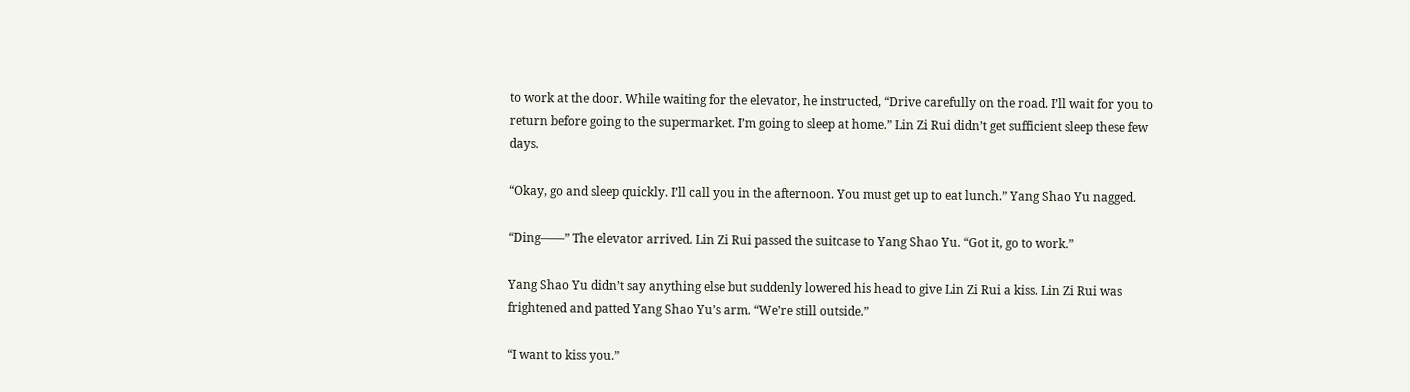to work at the door. While waiting for the elevator, he instructed, “Drive carefully on the road. I’ll wait for you to return before going to the supermarket. I’m going to sleep at home.” Lin Zi Rui didn’t get sufficient sleep these few days.

“Okay, go and sleep quickly. I’ll call you in the afternoon. You must get up to eat lunch.” Yang Shao Yu nagged.

“Ding——” The elevator arrived. Lin Zi Rui passed the suitcase to Yang Shao Yu. “Got it, go to work.”

Yang Shao Yu didn’t say anything else but suddenly lowered his head to give Lin Zi Rui a kiss. Lin Zi Rui was frightened and patted Yang Shao Yu’s arm. “We’re still outside.”

“I want to kiss you.”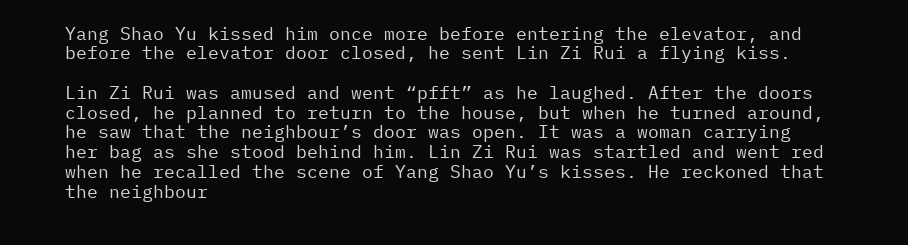Yang Shao Yu kissed him once more before entering the elevator, and before the elevator door closed, he sent Lin Zi Rui a flying kiss.

Lin Zi Rui was amused and went “pfft” as he laughed. After the doors closed, he planned to return to the house, but when he turned around, he saw that the neighbour’s door was open. It was a woman carrying her bag as she stood behind him. Lin Zi Rui was startled and went red when he recalled the scene of Yang Shao Yu’s kisses. He reckoned that the neighbour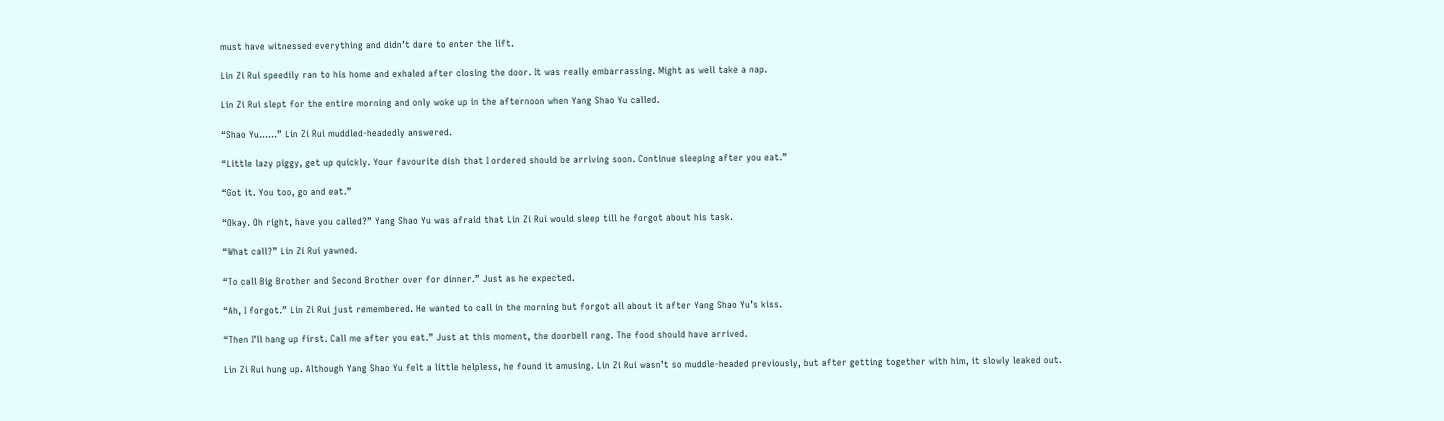must have witnessed everything and didn’t dare to enter the lift.

Lin Zi Rui speedily ran to his home and exhaled after closing the door. It was really embarrassing. Might as well take a nap.

Lin Zi Rui slept for the entire morning and only woke up in the afternoon when Yang Shao Yu called.

“Shao Yu……” Lin Zi Rui muddled-headedly answered.

“Little lazy piggy, get up quickly. Your favourite dish that I ordered should be arriving soon. Continue sleeping after you eat.”

“Got it. You too, go and eat.”

“Okay. Oh right, have you called?” Yang Shao Yu was afraid that Lin Zi Rui would sleep till he forgot about his task.

“What call?” Lin Zi Rui yawned.

“To call Big Brother and Second Brother over for dinner.” Just as he expected.

“Ah, I forgot.” Lin Zi Rui just remembered. He wanted to call in the morning but forgot all about it after Yang Shao Yu’s kiss.

“Then I’ll hang up first. Call me after you eat.” Just at this moment, the doorbell rang. The food should have arrived.

Lin Zi Rui hung up. Although Yang Shao Yu felt a little helpless, he found it amusing. Lin Zi Rui wasn’t so muddle-headed previously, but after getting together with him, it slowly leaked out.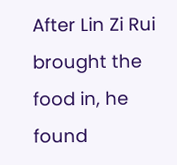After Lin Zi Rui brought the food in, he found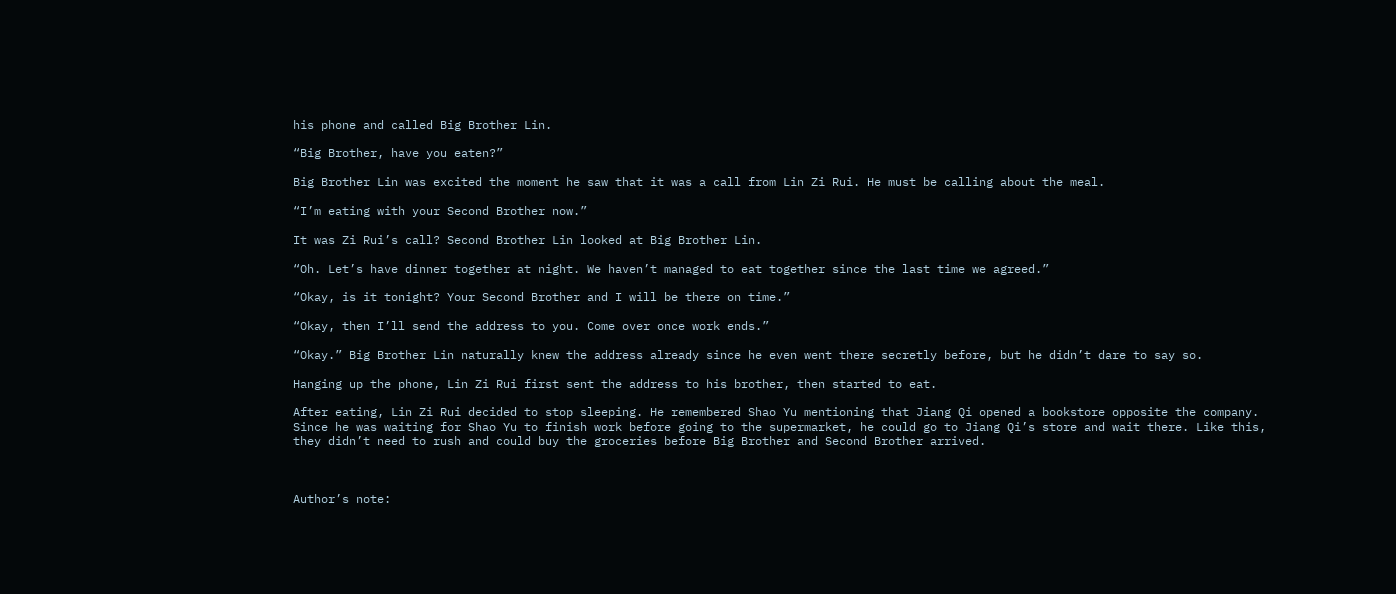his phone and called Big Brother Lin.

“Big Brother, have you eaten?”

Big Brother Lin was excited the moment he saw that it was a call from Lin Zi Rui. He must be calling about the meal.

“I’m eating with your Second Brother now.”

It was Zi Rui’s call? Second Brother Lin looked at Big Brother Lin.

“Oh. Let’s have dinner together at night. We haven’t managed to eat together since the last time we agreed.”

“Okay, is it tonight? Your Second Brother and I will be there on time.”

“Okay, then I’ll send the address to you. Come over once work ends.”

“Okay.” Big Brother Lin naturally knew the address already since he even went there secretly before, but he didn’t dare to say so.

Hanging up the phone, Lin Zi Rui first sent the address to his brother, then started to eat.

After eating, Lin Zi Rui decided to stop sleeping. He remembered Shao Yu mentioning that Jiang Qi opened a bookstore opposite the company. Since he was waiting for Shao Yu to finish work before going to the supermarket, he could go to Jiang Qi’s store and wait there. Like this, they didn’t need to rush and could buy the groceries before Big Brother and Second Brother arrived.



Author’s note: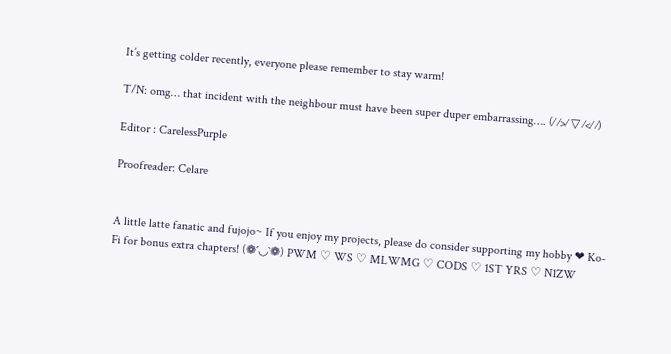It’s getting colder recently, everyone please remember to stay warm!

T/N: omg… that incident with the neighbour must have been super duper embarrassing…. (⁄ ⁄>⁄ ▽ ⁄<⁄ ⁄)

Editor : CarelessPurple

Proofreader: Celare


A little latte fanatic and fujojo~ If you enjoy my projects, please do consider supporting my hobby ❤ Ko-Fi for bonus extra chapters! (❁´◡`❁) PWM ♡ WS ♡ MLWMG ♡ CODS ♡ 1ST YRS ♡ N1ZW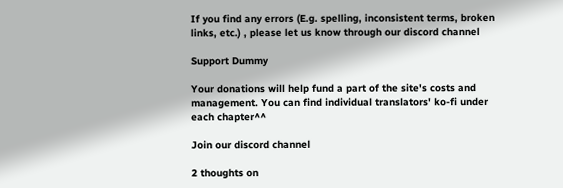If you find any errors (E.g. spelling, inconsistent terms, broken links, etc.) , please let us know through our discord channel

Support Dummy

Your donations will help fund a part of the site's costs and management. You can find individual translators' ko-fi under each chapter^^

Join our discord channel

2 thoughts on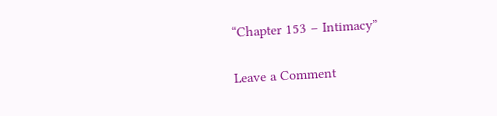“Chapter 153 – Intimacy”

Leave a Comment